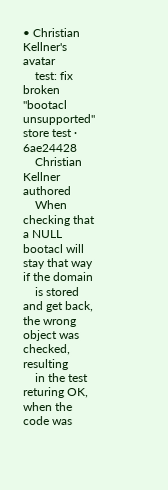• Christian Kellner's avatar
    test: fix broken "bootacl unsupported" store test · 6ae24428
    Christian Kellner authored
    When checking that a NULL bootacl will stay that way if the domain
    is stored and get back, the wrong object was checked, resulting
    in the test returing OK, when the code was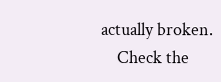actually broken.
    Check the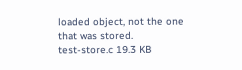loaded object, not the one that was stored.
test-store.c 19.3 KB